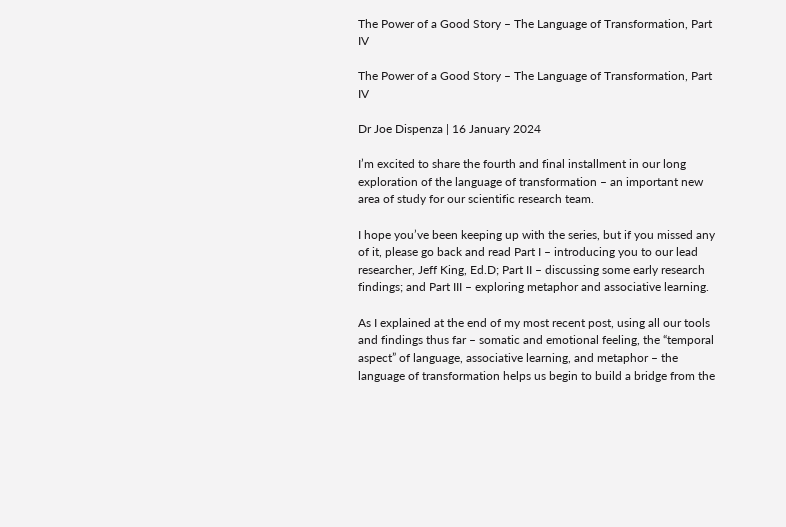The Power of a Good Story – The Language of Transformation, Part IV

The Power of a Good Story – The Language of Transformation, Part IV

Dr Joe Dispenza | 16 January 2024

I’m excited to share the fourth and final installment in our long exploration of the language of transformation – an important new area of study for our scientific research team.

I hope you’ve been keeping up with the series, but if you missed any of it, please go back and read Part I – introducing you to our lead researcher, Jeff King, Ed.D; Part II – discussing some early research findings; and Part III – exploring metaphor and associative learning.

As I explained at the end of my most recent post, using all our tools and findings thus far – somatic and emotional feeling, the “temporal aspect” of language, associative learning, and metaphor – the language of transformation helps us begin to build a bridge from the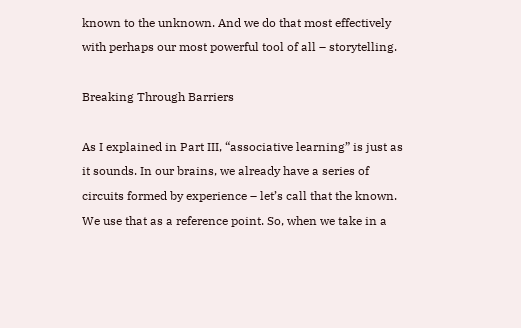known to the unknown. And we do that most effectively with perhaps our most powerful tool of all – storytelling.

Breaking Through Barriers

As I explained in Part III, “associative learning” is just as it sounds. In our brains, we already have a series of circuits formed by experience – let’s call that the known. We use that as a reference point. So, when we take in a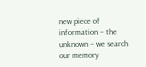new piece of information – the unknown – we search our memory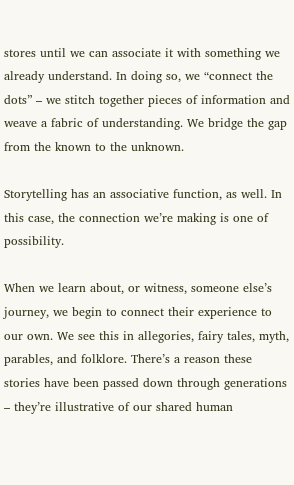stores until we can associate it with something we already understand. In doing so, we “connect the dots” – we stitch together pieces of information and weave a fabric of understanding. We bridge the gap from the known to the unknown.

Storytelling has an associative function, as well. In this case, the connection we’re making is one of possibility.

When we learn about, or witness, someone else’s journey, we begin to connect their experience to our own. We see this in allegories, fairy tales, myth, parables, and folklore. There’s a reason these stories have been passed down through generations – they’re illustrative of our shared human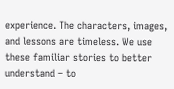experience. The characters, images, and lessons are timeless. We use these familiar stories to better understand – to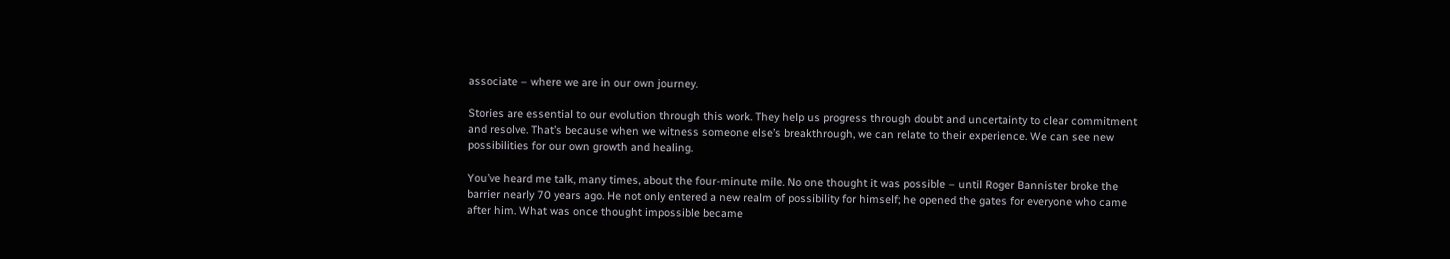associate – where we are in our own journey.

Stories are essential to our evolution through this work. They help us progress through doubt and uncertainty to clear commitment and resolve. That’s because when we witness someone else’s breakthrough, we can relate to their experience. We can see new possibilities for our own growth and healing.

You’ve heard me talk, many times, about the four-minute mile. No one thought it was possible – until Roger Bannister broke the barrier nearly 70 years ago. He not only entered a new realm of possibility for himself; he opened the gates for everyone who came after him. What was once thought impossible became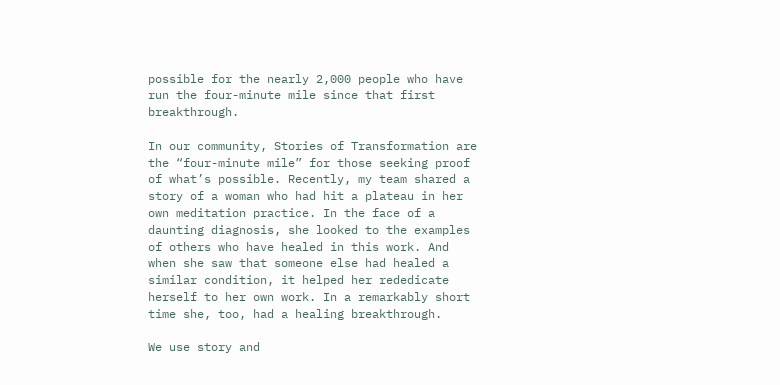possible for the nearly 2,000 people who have run the four-minute mile since that first breakthrough.

In our community, Stories of Transformation are the “four-minute mile” for those seeking proof of what’s possible. Recently, my team shared a story of a woman who had hit a plateau in her own meditation practice. In the face of a daunting diagnosis, she looked to the examples of others who have healed in this work. And when she saw that someone else had healed a similar condition, it helped her rededicate herself to her own work. In a remarkably short time she, too, had a healing breakthrough.

We use story and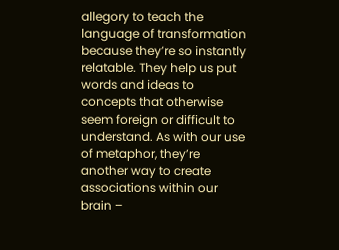allegory to teach the language of transformation because they’re so instantly relatable. They help us put words and ideas to concepts that otherwise seem foreign or difficult to understand. As with our use of metaphor, they’re another way to create associations within our brain –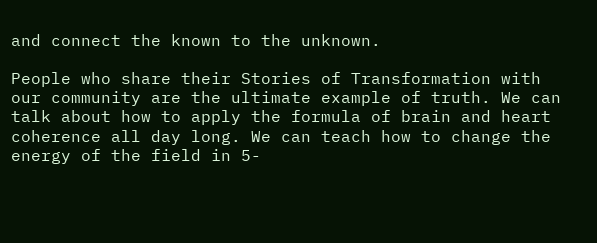and connect the known to the unknown.

People who share their Stories of Transformation with our community are the ultimate example of truth. We can talk about how to apply the formula of brain and heart coherence all day long. We can teach how to change the energy of the field in 5-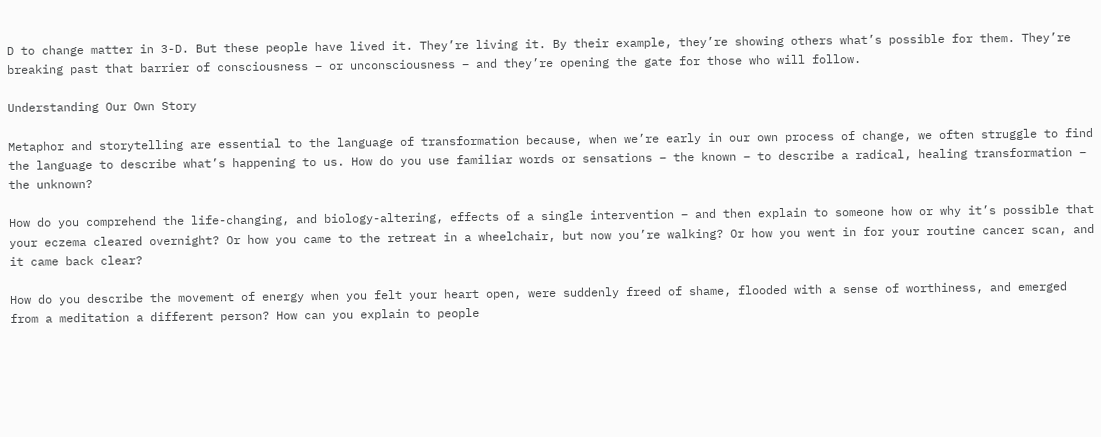D to change matter in 3-D. But these people have lived it. They’re living it. By their example, they’re showing others what’s possible for them. They’re breaking past that barrier of consciousness – or unconsciousness – and they’re opening the gate for those who will follow.

Understanding Our Own Story

Metaphor and storytelling are essential to the language of transformation because, when we’re early in our own process of change, we often struggle to find the language to describe what’s happening to us. How do you use familiar words or sensations – the known – to describe a radical, healing transformation – the unknown?

How do you comprehend the life-changing, and biology-altering, effects of a single intervention – and then explain to someone how or why it’s possible that your eczema cleared overnight? Or how you came to the retreat in a wheelchair, but now you’re walking? Or how you went in for your routine cancer scan, and it came back clear?

How do you describe the movement of energy when you felt your heart open, were suddenly freed of shame, flooded with a sense of worthiness, and emerged from a meditation a different person? How can you explain to people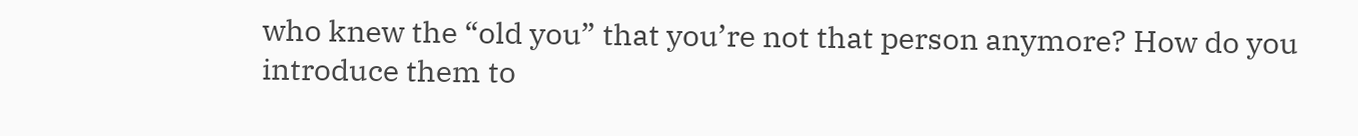who knew the “old you” that you’re not that person anymore? How do you introduce them to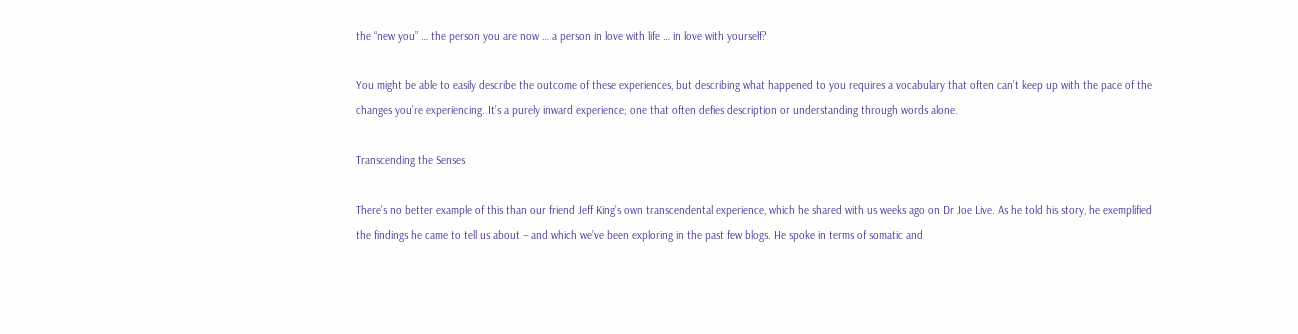the “new you” … the person you are now … a person in love with life … in love with yourself?

You might be able to easily describe the outcome of these experiences, but describing what happened to you requires a vocabulary that often can’t keep up with the pace of the changes you’re experiencing. It’s a purely inward experience; one that often defies description or understanding through words alone.

Transcending the Senses

There’s no better example of this than our friend Jeff King’s own transcendental experience, which he shared with us weeks ago on Dr Joe Live. As he told his story, he exemplified the findings he came to tell us about – and which we’ve been exploring in the past few blogs. He spoke in terms of somatic and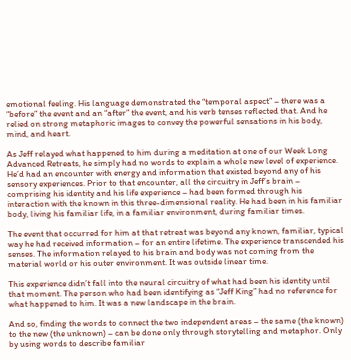emotional feeling. His language demonstrated the “temporal aspect” – there was a “before” the event and an “after” the event, and his verb tenses reflected that. And he relied on strong metaphoric images to convey the powerful sensations in his body, mind, and heart.

As Jeff relayed what happened to him during a meditation at one of our Week Long Advanced Retreats, he simply had no words to explain a whole new level of experience. He’d had an encounter with energy and information that existed beyond any of his sensory experiences. Prior to that encounter, all the circuitry in Jeff’s brain – comprising his identity and his life experience – had been formed through his interaction with the known in this three-dimensional reality. He had been in his familiar body, living his familiar life, in a familiar environment, during familiar times.

The event that occurred for him at that retreat was beyond any known, familiar, typical way he had received information – for an entire lifetime. The experience transcended his senses. The information relayed to his brain and body was not coming from the material world or his outer environment. It was outside linear time.

This experience didn’t fall into the neural circuitry of what had been his identity until that moment. The person who had been identifying as “Jeff King” had no reference for what happened to him. It was a new landscape in the brain.

And so, finding the words to connect the two independent areas – the same (the known) to the new (the unknown) – can be done only through storytelling and metaphor. Only by using words to describe familiar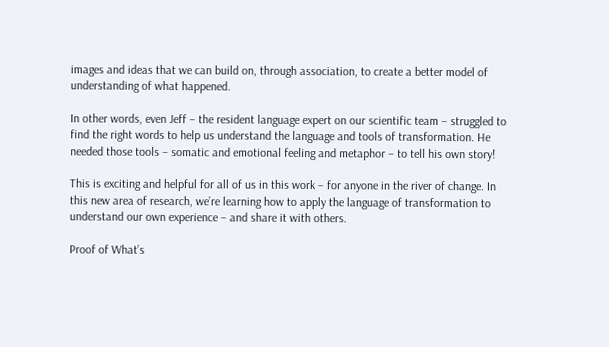images and ideas that we can build on, through association, to create a better model of understanding of what happened.

In other words, even Jeff – the resident language expert on our scientific team – struggled to find the right words to help us understand the language and tools of transformation. He needed those tools – somatic and emotional feeling and metaphor – to tell his own story!

This is exciting and helpful for all of us in this work – for anyone in the river of change. In this new area of research, we’re learning how to apply the language of transformation to understand our own experience – and share it with others.

Proof of What’s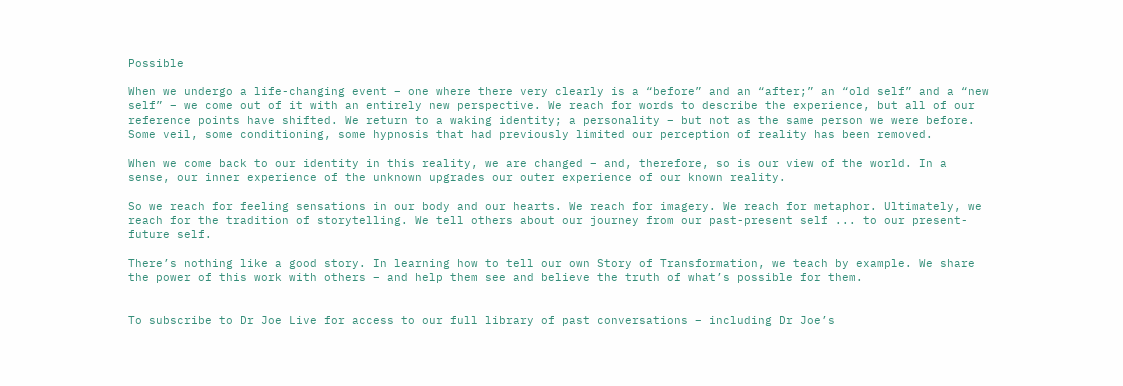Possible

When we undergo a life-changing event – one where there very clearly is a “before” and an “after;” an “old self” and a “new self” – we come out of it with an entirely new perspective. We reach for words to describe the experience, but all of our reference points have shifted. We return to a waking identity; a personality – but not as the same person we were before. Some veil, some conditioning, some hypnosis that had previously limited our perception of reality has been removed.

When we come back to our identity in this reality, we are changed – and, therefore, so is our view of the world. In a sense, our inner experience of the unknown upgrades our outer experience of our known reality.

So we reach for feeling sensations in our body and our hearts. We reach for imagery. We reach for metaphor. Ultimately, we reach for the tradition of storytelling. We tell others about our journey from our past-present self ... to our present-future self.

There’s nothing like a good story. In learning how to tell our own Story of Transformation, we teach by example. We share the power of this work with others – and help them see and believe the truth of what’s possible for them.


To subscribe to Dr Joe Live for access to our full library of past conversations – including Dr Joe’s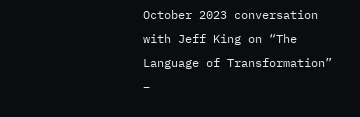October 2023 conversation with Jeff King on “The Language of Transformation” –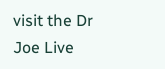visit the Dr Joe Live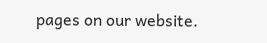pages on our website.